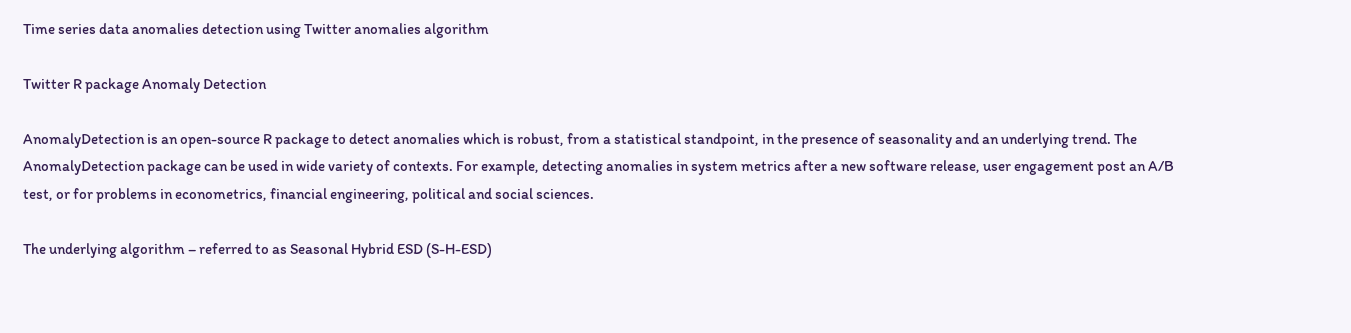Time series data anomalies detection using Twitter anomalies algorithm

Twitter R package Anomaly Detection

AnomalyDetection is an open-source R package to detect anomalies which is robust, from a statistical standpoint, in the presence of seasonality and an underlying trend. The AnomalyDetection package can be used in wide variety of contexts. For example, detecting anomalies in system metrics after a new software release, user engagement post an A/B test, or for problems in econometrics, financial engineering, political and social sciences.

The underlying algorithm – referred to as Seasonal Hybrid ESD (S-H-ESD)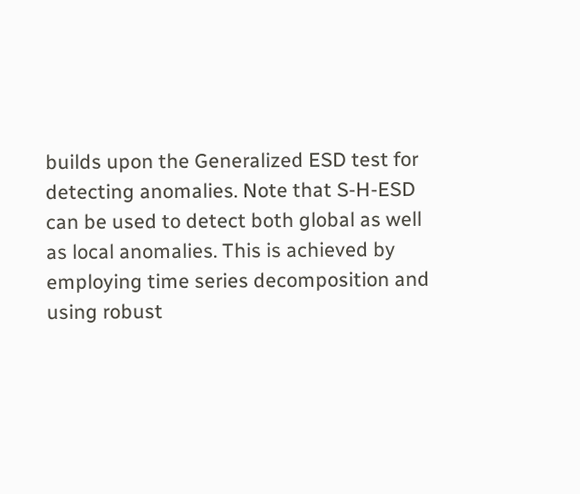builds upon the Generalized ESD test for detecting anomalies. Note that S-H-ESD can be used to detect both global as well as local anomalies. This is achieved by employing time series decomposition and using robust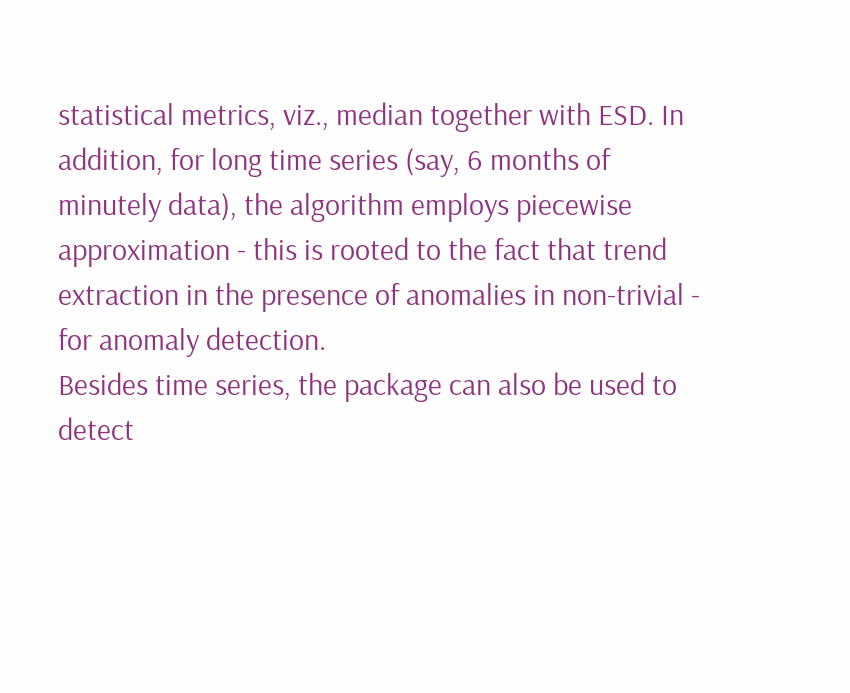statistical metrics, viz., median together with ESD. In addition, for long time series (say, 6 months of minutely data), the algorithm employs piecewise approximation - this is rooted to the fact that trend extraction in the presence of anomalies in non-trivial - for anomaly detection.
Besides time series, the package can also be used to detect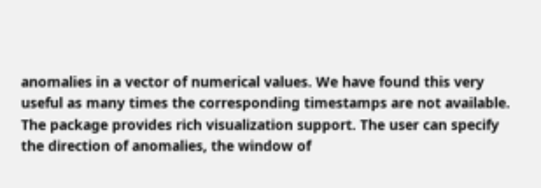anomalies in a vector of numerical values. We have found this very useful as many times the corresponding timestamps are not available. The package provides rich visualization support. The user can specify the direction of anomalies, the window of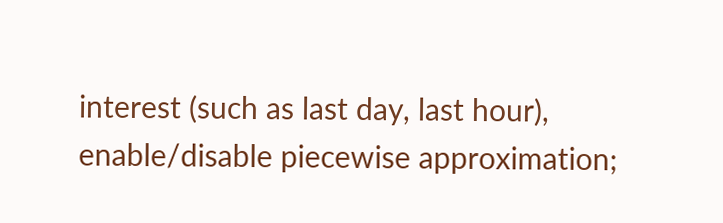interest (such as last day, last hour), enable/disable piecewise approximation;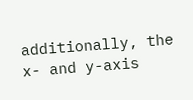additionally, the x- and y-axis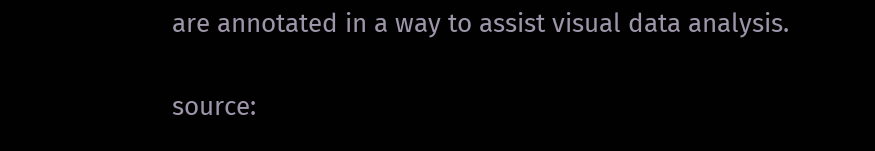are annotated in a way to assist visual data analysis.

source: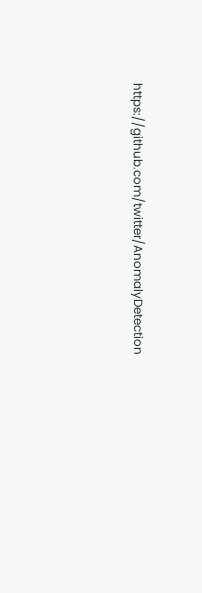https://github.com/twitter/AnomalyDetection